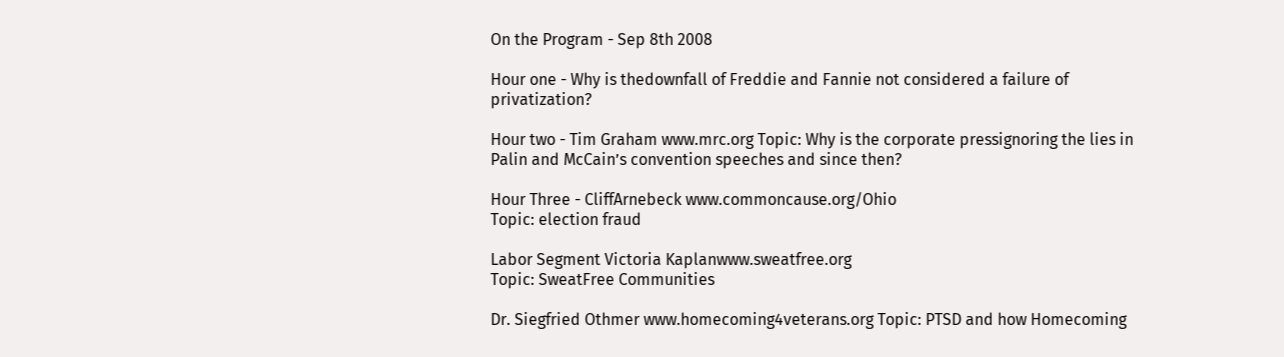On the Program - Sep 8th 2008

Hour one - Why is thedownfall of Freddie and Fannie not considered a failure of privatization?

Hour two - Tim Graham www.mrc.org Topic: Why is the corporate pressignoring the lies in Palin and McCain’s convention speeches and since then?

Hour Three - CliffArnebeck www.commoncause.org/Ohio
Topic: election fraud

Labor Segment Victoria Kaplanwww.sweatfree.org
Topic: SweatFree Communities

Dr. Siegfried Othmer www.homecoming4veterans.org Topic: PTSD and how Homecoming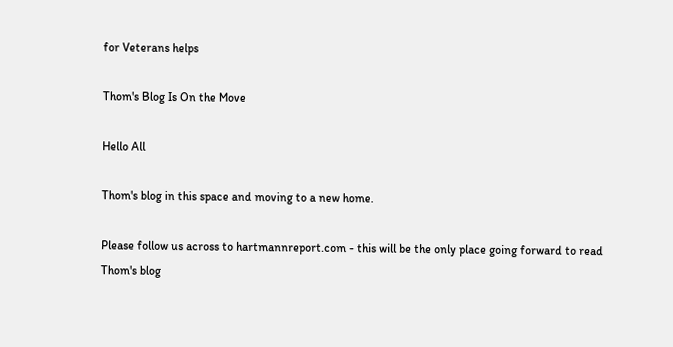for Veterans helps

Thom's Blog Is On the Move

Hello All

Thom's blog in this space and moving to a new home.

Please follow us across to hartmannreport.com - this will be the only place going forward to read Thom's blog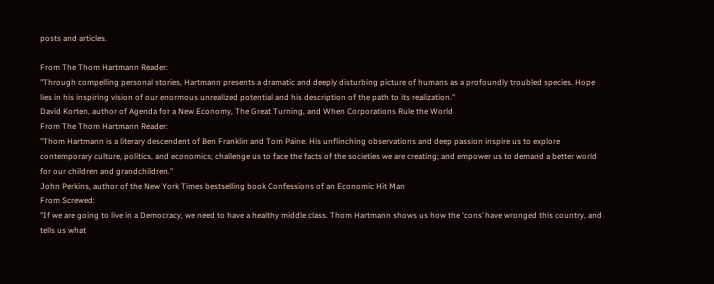posts and articles.

From The Thom Hartmann Reader:
"Through compelling personal stories, Hartmann presents a dramatic and deeply disturbing picture of humans as a profoundly troubled species. Hope lies in his inspiring vision of our enormous unrealized potential and his description of the path to its realization."
David Korten, author of Agenda for a New Economy, The Great Turning, and When Corporations Rule the World
From The Thom Hartmann Reader:
"Thom Hartmann is a literary descendent of Ben Franklin and Tom Paine. His unflinching observations and deep passion inspire us to explore contemporary culture, politics, and economics; challenge us to face the facts of the societies we are creating; and empower us to demand a better world for our children and grandchildren."
John Perkins, author of the New York Times bestselling book Confessions of an Economic Hit Man
From Screwed:
"If we are going to live in a Democracy, we need to have a healthy middle class. Thom Hartmann shows us how the ‘cons’ have wronged this country, and tells us what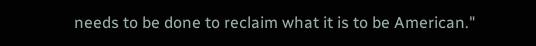needs to be done to reclaim what it is to be American."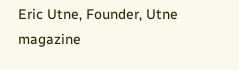Eric Utne, Founder, Utne magazine